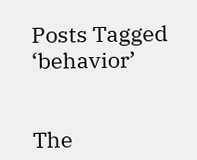Posts Tagged ‘behavior’


The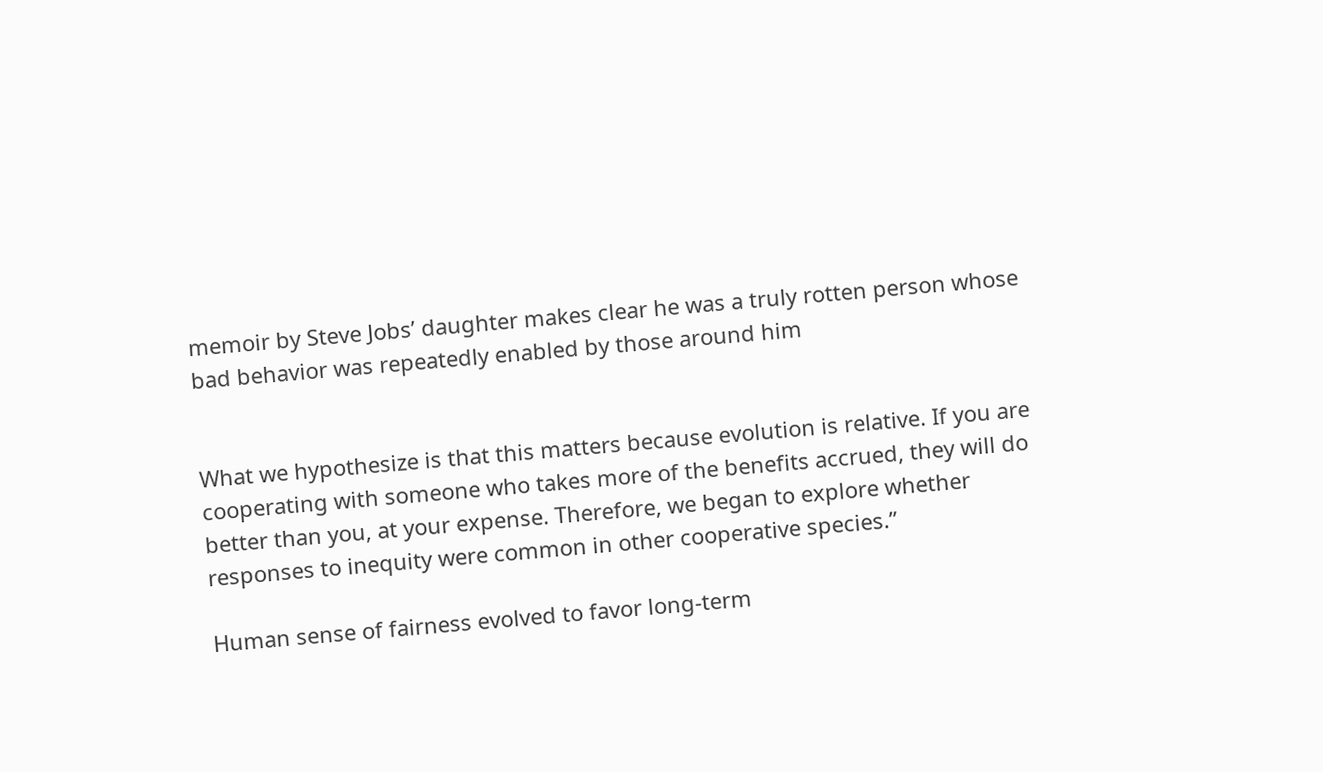memoir by Steve Jobs’ daughter makes clear he was a truly rotten person whose bad behavior was repeatedly enabled by those around him


What we hypothesize is that this matters because evolution is relative. If you are cooperating with someone who takes more of the benefits accrued, they will do better than you, at your expense. Therefore, we began to explore whether responses to inequity were common in other cooperative species.”

Human sense of fairness evolved to favor long-term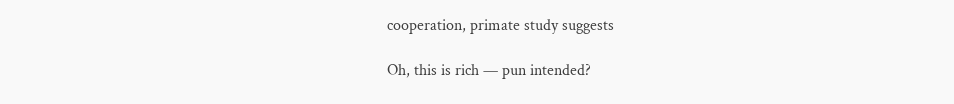cooperation, primate study suggests

Oh, this is rich — pun intended?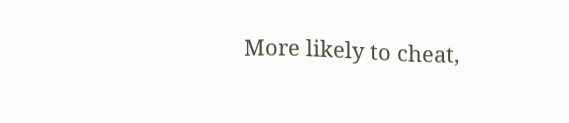More likely to cheat,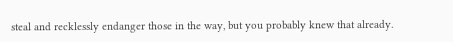steal and recklessly endanger those in the way, but you probably knew that already.